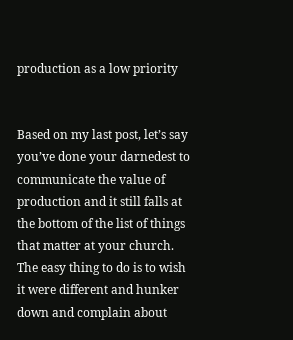production as a low priority


Based on my last post, let’s say you’ve done your darnedest to communicate the value of production and it still falls at the bottom of the list of things that matter at your church.  The easy thing to do is to wish it were different and hunker down and complain about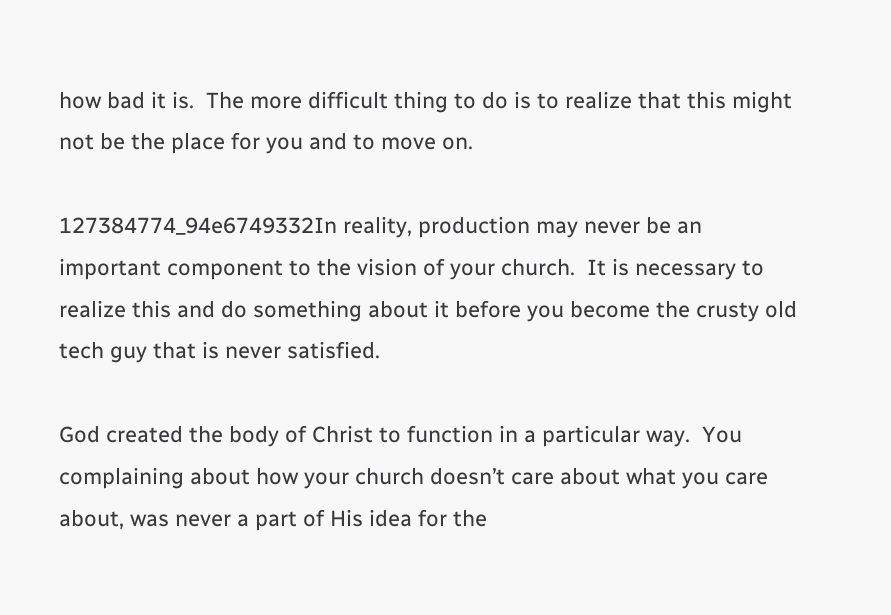how bad it is.  The more difficult thing to do is to realize that this might not be the place for you and to move on.

127384774_94e6749332In reality, production may never be an important component to the vision of your church.  It is necessary to realize this and do something about it before you become the crusty old tech guy that is never satisfied.

God created the body of Christ to function in a particular way.  You complaining about how your church doesn’t care about what you care about, was never a part of His idea for the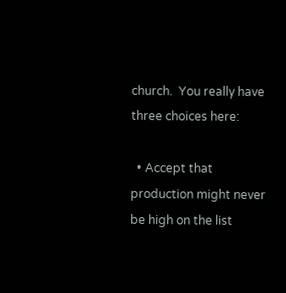church.  You really have three choices here:

  • Accept that production might never be high on the list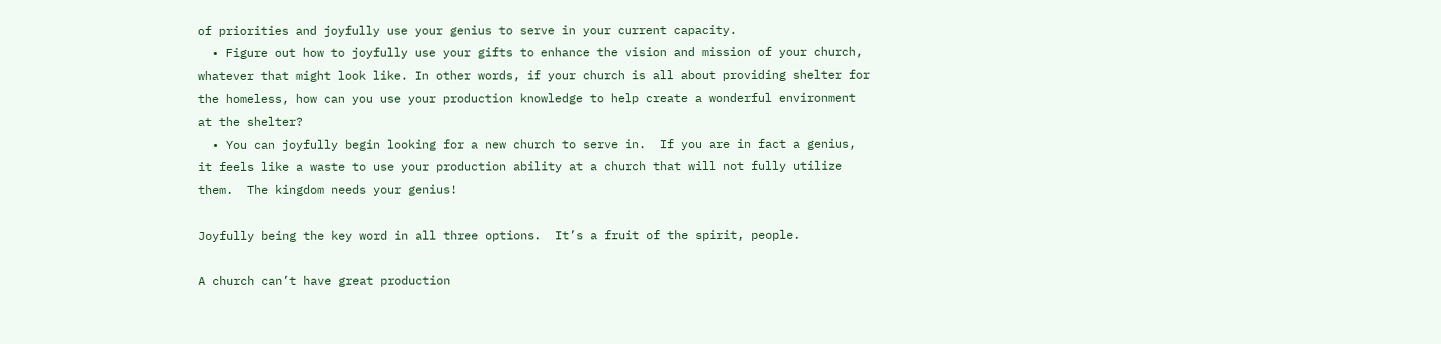of priorities and joyfully use your genius to serve in your current capacity.
  • Figure out how to joyfully use your gifts to enhance the vision and mission of your church, whatever that might look like. In other words, if your church is all about providing shelter for the homeless, how can you use your production knowledge to help create a wonderful environment at the shelter?
  • You can joyfully begin looking for a new church to serve in.  If you are in fact a genius, it feels like a waste to use your production ability at a church that will not fully utilize them.  The kingdom needs your genius!

Joyfully being the key word in all three options.  It’s a fruit of the spirit, people.

A church can’t have great production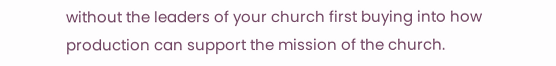without the leaders of your church first buying into how production can support the mission of the church.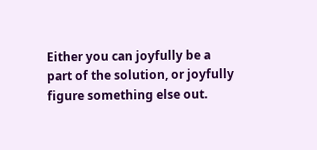Either you can joyfully be a part of the solution, or joyfully figure something else out.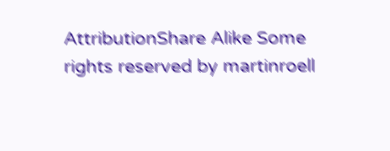AttributionShare Alike Some rights reserved by martinroell